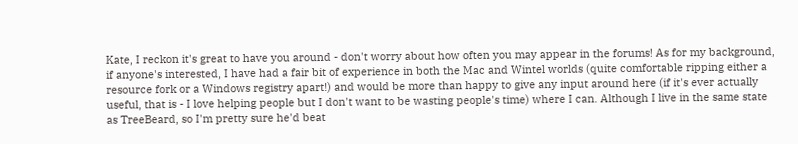Kate, I reckon it's great to have you around - don't worry about how often you may appear in the forums! As for my background, if anyone's interested, I have had a fair bit of experience in both the Mac and Wintel worlds (quite comfortable ripping either a resource fork or a Windows registry apart!) and would be more than happy to give any input around here (if it's ever actually useful, that is - I love helping people but I don't want to be wasting people's time) where I can. Although I live in the same state as TreeBeard, so I'm pretty sure he'd beat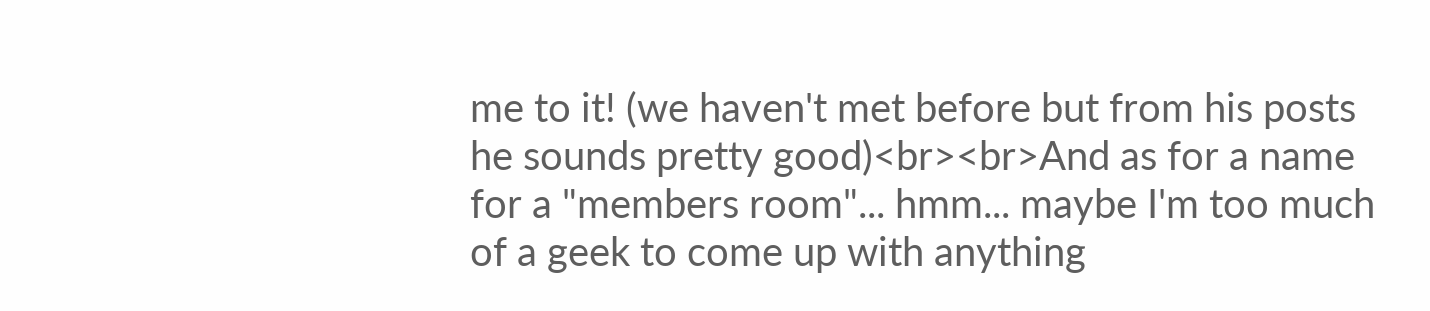me to it! (we haven't met before but from his posts he sounds pretty good)<br><br>And as for a name for a "members room"... hmm... maybe I'm too much of a geek to come up with anything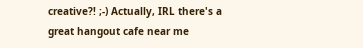creative?! ;-) Actually, IRL there's a great hangout cafe near me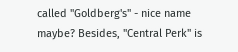called "Goldberg's" - nice name maybe? Besides, "Central Perk" is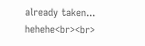already taken... hehehe<br><br>